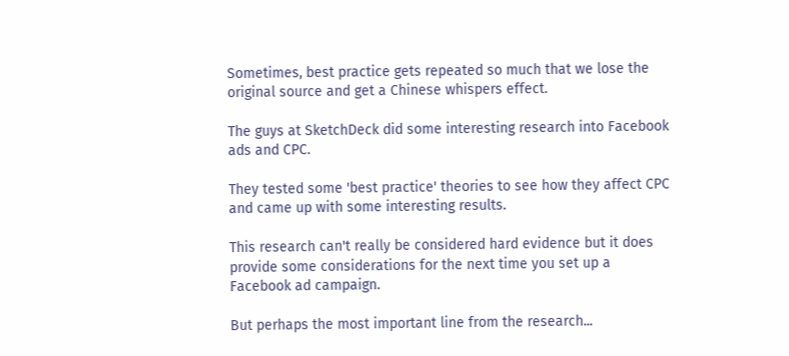Sometimes, best practice gets repeated so much that we lose the original source and get a Chinese whispers effect.

The guys at SketchDeck did some interesting research into Facebook ads and CPC.

They tested some 'best practice' theories to see how they affect CPC and came up with some interesting results.

This research can't really be considered hard evidence but it does provide some considerations for the next time you set up a Facebook ad campaign.

But perhaps the most important line from the research...